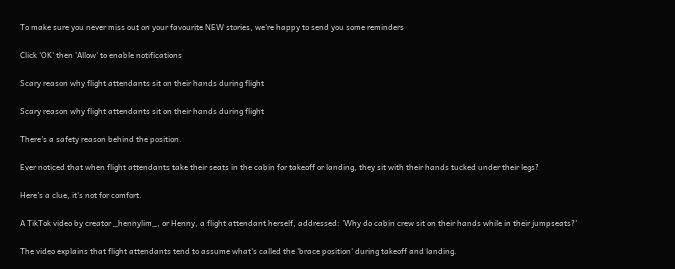To make sure you never miss out on your favourite NEW stories, we're happy to send you some reminders

Click 'OK' then 'Allow' to enable notifications

Scary reason why flight attendants sit on their hands during flight

Scary reason why flight attendants sit on their hands during flight

There's a safety reason behind the position.

Ever noticed that when flight attendants take their seats in the cabin for takeoff or landing, they sit with their hands tucked under their legs?

Here's a clue, it's not for comfort.

A TikTok video by creator _hennylim_, or Henny, a flight attendant herself, addressed: 'Why do cabin crew sit on their hands while in their jumpseats?'

The video explains that flight attendants tend to assume what's called the 'brace position' during takeoff and landing.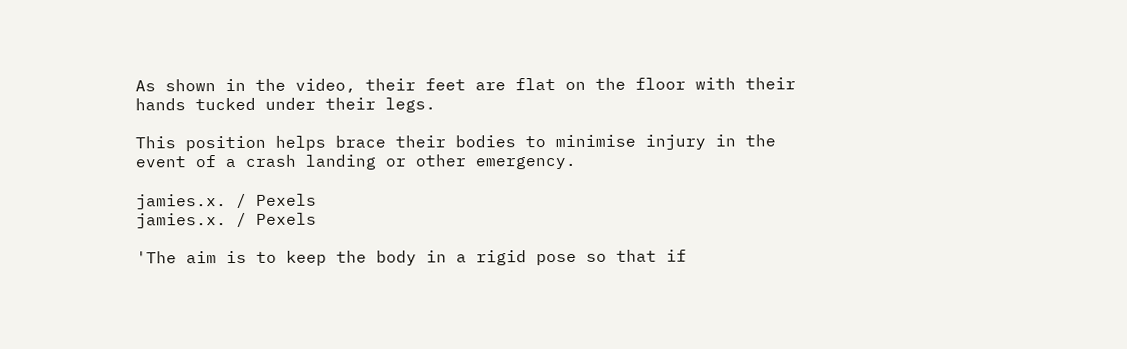As shown in the video, their feet are flat on the floor with their hands tucked under their legs.

This position helps brace their bodies to minimise injury in the event of a crash landing or other emergency.

jamies.x. / Pexels
jamies.x. / Pexels

'The aim is to keep the body in a rigid pose so that if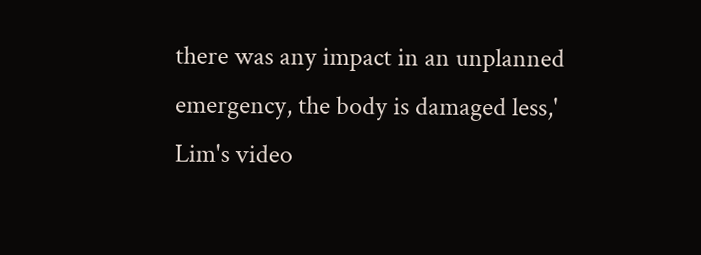there was any impact in an unplanned emergency, the body is damaged less,' Lim's video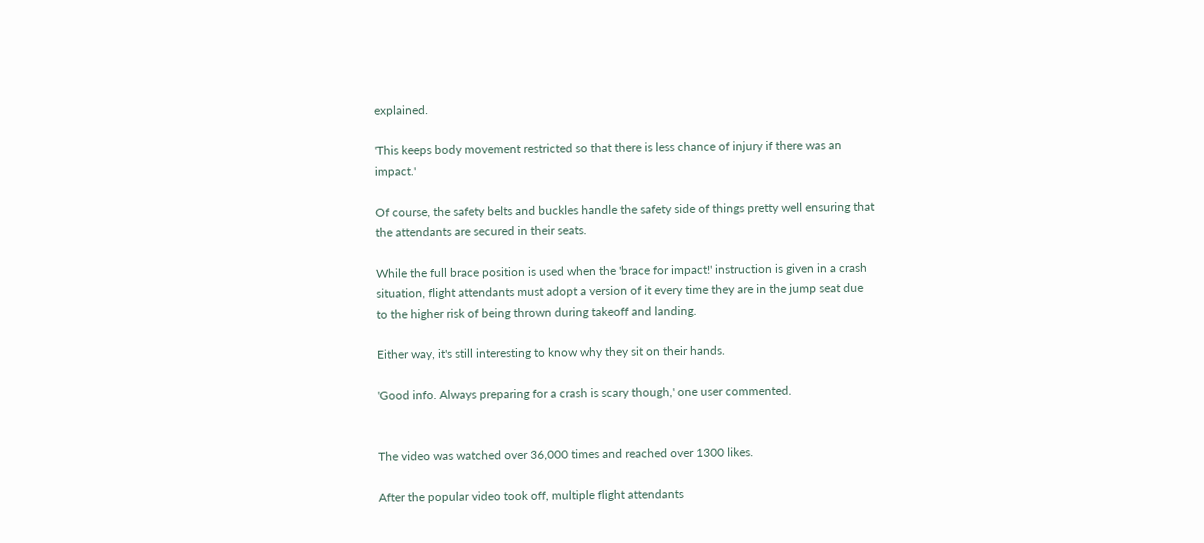explained.

'This keeps body movement restricted so that there is less chance of injury if there was an impact.'

Of course, the safety belts and buckles handle the safety side of things pretty well ensuring that the attendants are secured in their seats.

While the full brace position is used when the 'brace for impact!' instruction is given in a crash situation, flight attendants must adopt a version of it every time they are in the jump seat due to the higher risk of being thrown during takeoff and landing.

Either way, it's still interesting to know why they sit on their hands.

'Good info. Always preparing for a crash is scary though,' one user commented.


The video was watched over 36,000 times and reached over 1300 likes.

After the popular video took off, multiple flight attendants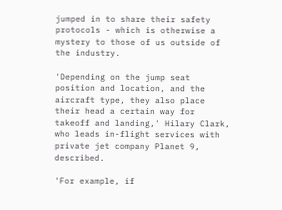jumped in to share their safety protocols - which is otherwise a mystery to those of us outside of the industry.

'Depending on the jump seat position and location, and the aircraft type, they also place their head a certain way for takeoff and landing,' Hilary Clark, who leads in-flight services with private jet company Planet 9, described.

'For example, if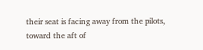their seat is facing away from the pilots, toward the aft of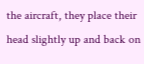the aircraft, they place their head slightly up and back on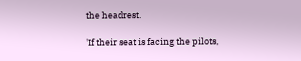the headrest.

'If their seat is facing the pilots,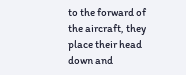to the forward of the aircraft, they place their head down and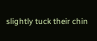slightly tuck their chin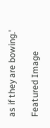as if they are bowing.'

Featured Image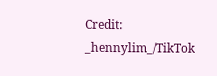Credit: _hennylim_/TikTok